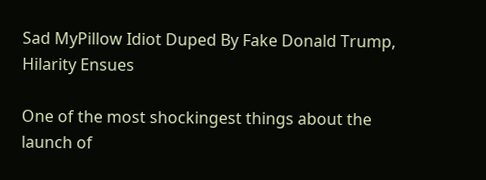Sad MyPillow Idiot Duped By Fake Donald Trump, Hilarity Ensues

One of the most shockingest things about the launch of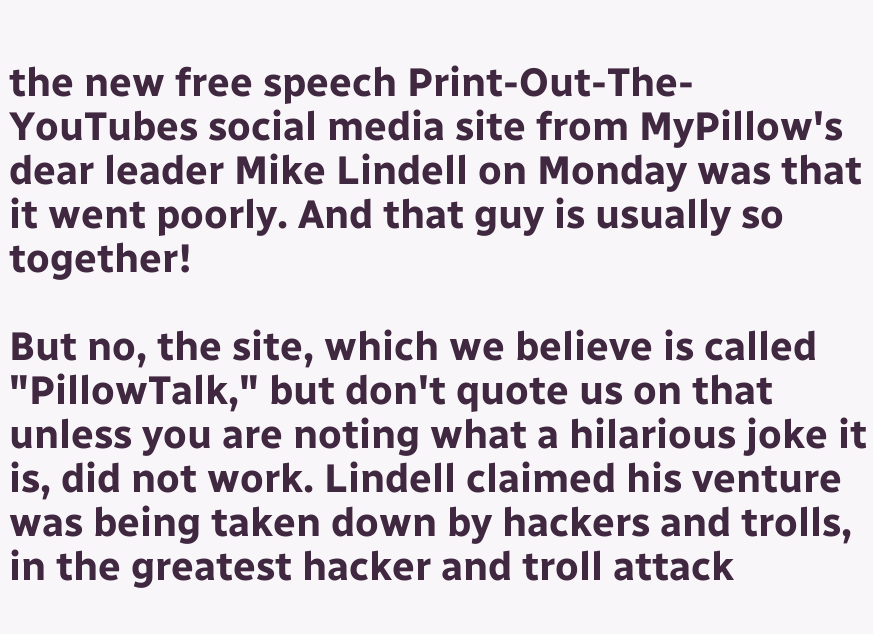the new free speech Print-Out-The-YouTubes social media site from MyPillow's dear leader Mike Lindell on Monday was that it went poorly. And that guy is usually so together!

But no, the site, which we believe is called "PillowTalk," but don't quote us on that unless you are noting what a hilarious joke it is, did not work. Lindell claimed his venture was being taken down by hackers and trolls, in the greatest hacker and troll attack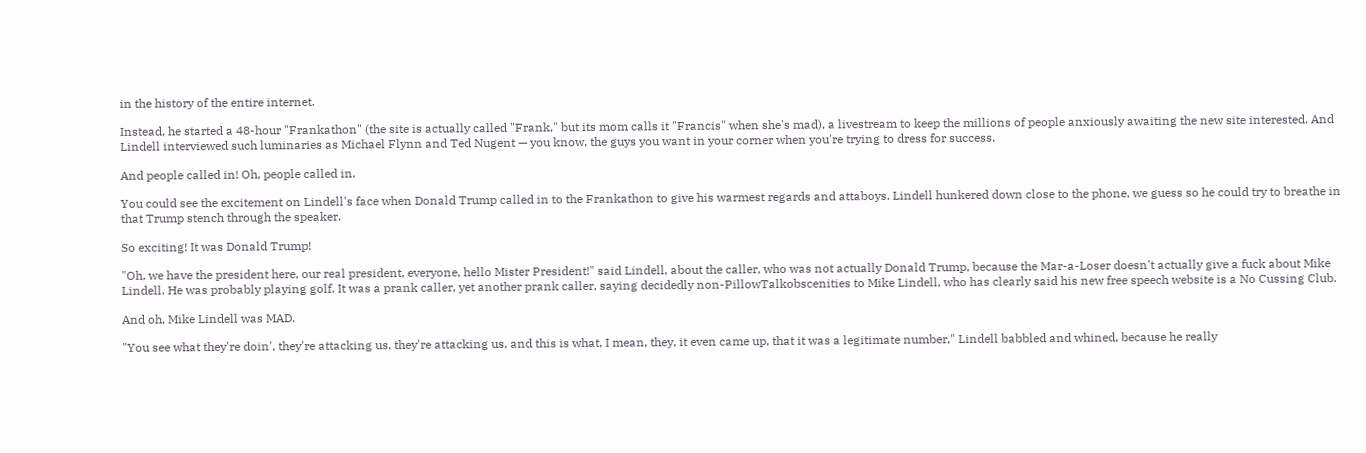in the history of the entire internet.

Instead, he started a 48-hour "Frankathon" (the site is actually called "Frank," but its mom calls it "Francis" when she's mad), a livestream to keep the millions of people anxiously awaiting the new site interested. And Lindell interviewed such luminaries as Michael Flynn and Ted Nugent — you know, the guys you want in your corner when you're trying to dress for success.

And people called in! Oh, people called in.

You could see the excitement on Lindell's face when Donald Trump called in to the Frankathon to give his warmest regards and attaboys. Lindell hunkered down close to the phone, we guess so he could try to breathe in that Trump stench through the speaker.

So exciting! It was Donald Trump!

"Oh, we have the president here, our real president, everyone, hello Mister President!" said Lindell, about the caller, who was not actually Donald Trump, because the Mar-a-Loser doesn't actually give a fuck about Mike Lindell. He was probably playing golf. It was a prank caller, yet another prank caller, saying decidedly non-PillowTalkobscenities to Mike Lindell, who has clearly said his new free speech website is a No Cussing Club.

And oh, Mike Lindell was MAD.

"You see what they're doin', they're attacking us, they're attacking us, and this is what, I mean, they, it even came up, that it was a legitimate number," Lindell babbled and whined, because he really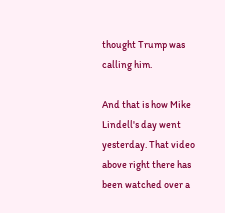thought Trump was calling him.

And that is how Mike Lindell's day went yesterday. That video above right there has been watched over a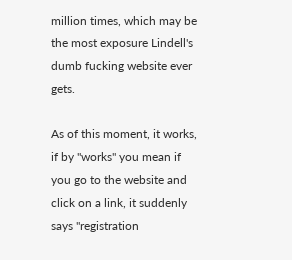million times, which may be the most exposure Lindell's dumb fucking website ever gets.

As of this moment, it works, if by "works" you mean if you go to the website and click on a link, it suddenly says "registration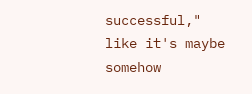successful," like it's maybe somehow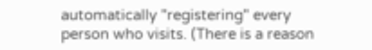automatically "registering" every person who visits. (There is a reason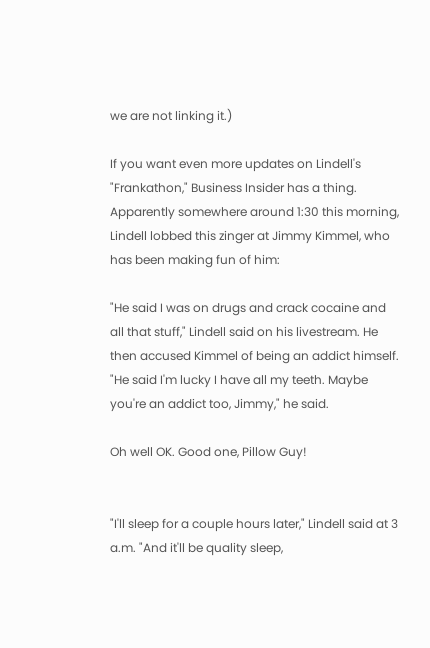we are not linking it.)

If you want even more updates on Lindell's "Frankathon," Business Insider has a thing. Apparently somewhere around 1:30 this morning, Lindell lobbed this zinger at Jimmy Kimmel, who has been making fun of him:

"He said I was on drugs and crack cocaine and all that stuff," Lindell said on his livestream. He then accused Kimmel of being an addict himself. "He said I'm lucky I have all my teeth. Maybe you're an addict too, Jimmy," he said.

Oh well OK. Good one, Pillow Guy!


"I'll sleep for a couple hours later," Lindell said at 3 a.m. "And it'll be quality sleep,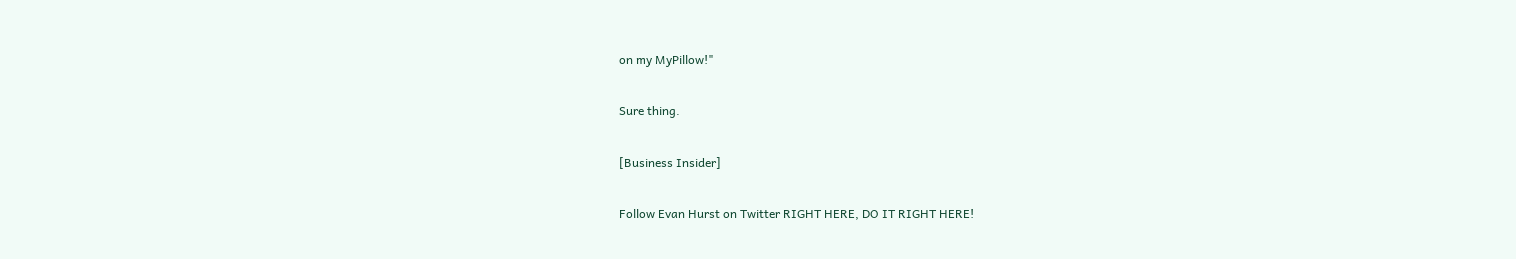on my MyPillow!"

Sure thing.

[Business Insider]

Follow Evan Hurst on Twitter RIGHT HERE, DO IT RIGHT HERE!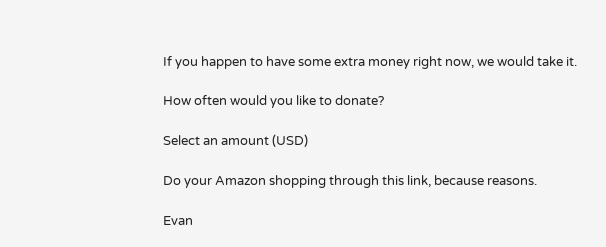If you happen to have some extra money right now, we would take it.

How often would you like to donate?

Select an amount (USD)

Do your Amazon shopping through this link, because reasons.

Evan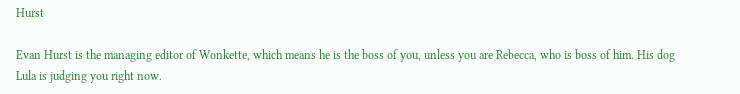Hurst

Evan Hurst is the managing editor of Wonkette, which means he is the boss of you, unless you are Rebecca, who is boss of him. His dog Lula is judging you right now.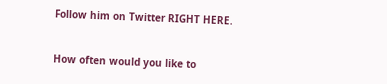Follow him on Twitter RIGHT HERE.


How often would you like to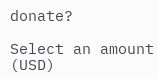donate?

Select an amount (USD)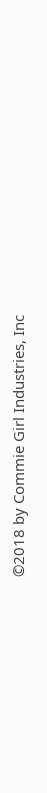©2018 by Commie Girl Industries, Inc